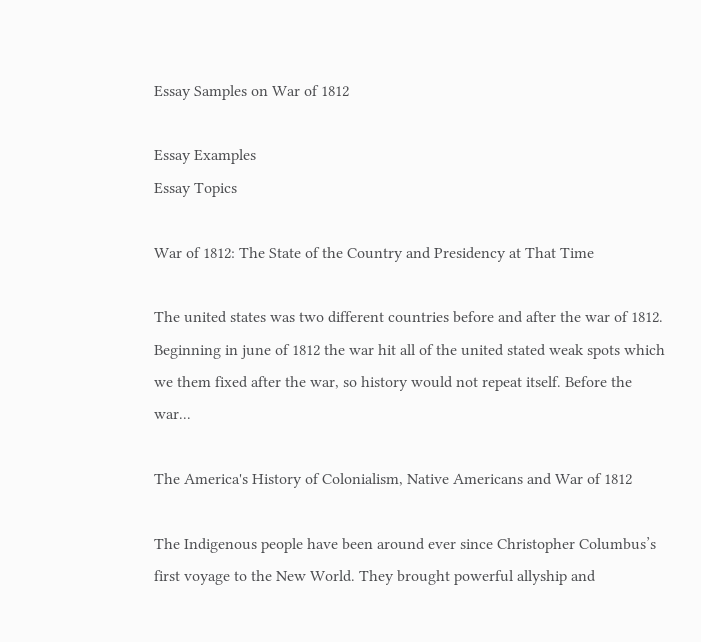Essay Samples on War of 1812

Essay Examples
Essay Topics

War of 1812: The State of the Country and Presidency at That Time

The united states was two different countries before and after the war of 1812. Beginning in june of 1812 the war hit all of the united stated weak spots which we them fixed after the war, so history would not repeat itself. Before the war...

The America's History of Colonialism, Native Americans and War of 1812

The Indigenous people have been around ever since Christopher Columbus’s first voyage to the New World. They brought powerful allyship and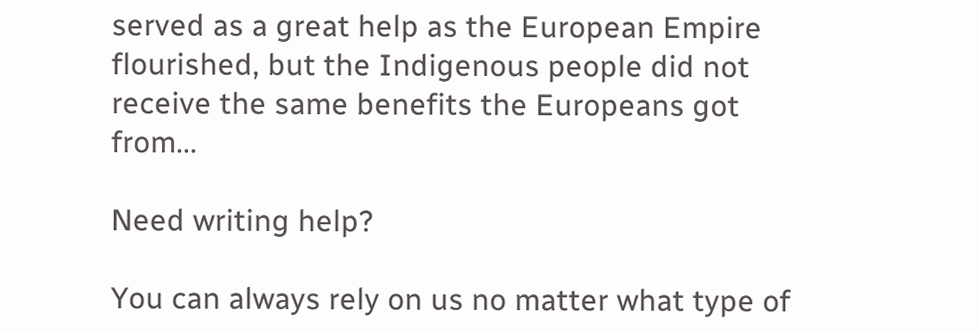served as a great help as the European Empire flourished, but the Indigenous people did not receive the same benefits the Europeans got from...

Need writing help?

You can always rely on us no matter what type of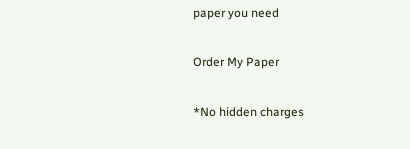paper you need

Order My Paper

*No hidden charges